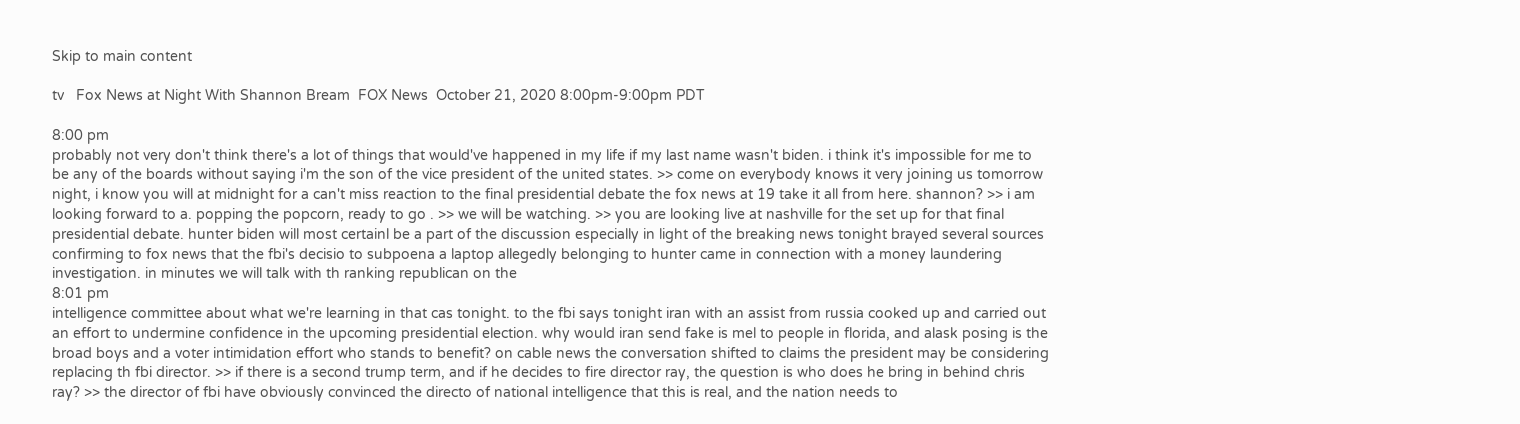Skip to main content

tv   Fox News at Night With Shannon Bream  FOX News  October 21, 2020 8:00pm-9:00pm PDT

8:00 pm
probably not very don't think there's a lot of things that would've happened in my life if my last name wasn't biden. i think it's impossible for me to be any of the boards without saying i'm the son of the vice president of the united states. >> come on everybody knows it very joining us tomorrow night, i know you will at midnight for a can't miss reaction to the final presidential debate the fox news at 19 take it all from here. shannon? >> i am looking forward to a. popping the popcorn, ready to go . >> we will be watching. >> you are looking live at nashville for the set up for that final presidential debate. hunter biden will most certainl be a part of the discussion especially in light of the breaking news tonight brayed several sources confirming to fox news that the fbi's decisio to subpoena a laptop allegedly belonging to hunter came in connection with a money laundering investigation. in minutes we will talk with th ranking republican on the
8:01 pm
intelligence committee about what we're learning in that cas tonight. to the fbi says tonight iran with an assist from russia cooked up and carried out an effort to undermine confidence in the upcoming presidential election. why would iran send fake is mel to people in florida, and alask posing is the broad boys and a voter intimidation effort who stands to benefit? on cable news the conversation shifted to claims the president may be considering replacing th fbi director. >> if there is a second trump term, and if he decides to fire director ray, the question is who does he bring in behind chris ray? >> the director of fbi have obviously convinced the directo of national intelligence that this is real, and the nation needs to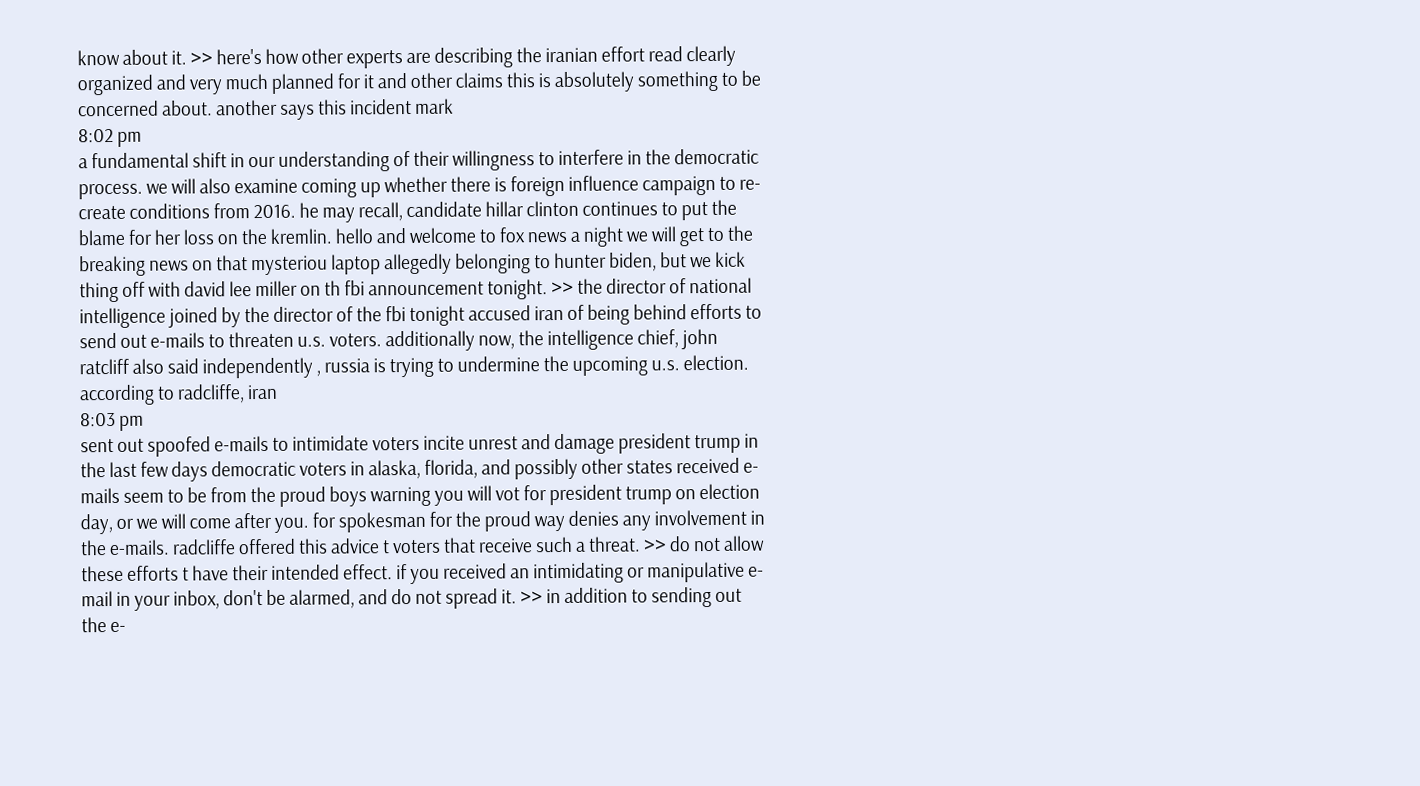know about it. >> here's how other experts are describing the iranian effort read clearly organized and very much planned for it and other claims this is absolutely something to be concerned about. another says this incident mark
8:02 pm
a fundamental shift in our understanding of their willingness to interfere in the democratic process. we will also examine coming up whether there is foreign influence campaign to re-create conditions from 2016. he may recall, candidate hillar clinton continues to put the blame for her loss on the kremlin. hello and welcome to fox news a night we will get to the breaking news on that mysteriou laptop allegedly belonging to hunter biden, but we kick thing off with david lee miller on th fbi announcement tonight. >> the director of national intelligence joined by the director of the fbi tonight accused iran of being behind efforts to send out e-mails to threaten u.s. voters. additionally now, the intelligence chief, john ratcliff also said independently , russia is trying to undermine the upcoming u.s. election. according to radcliffe, iran
8:03 pm
sent out spoofed e-mails to intimidate voters incite unrest and damage president trump in the last few days democratic voters in alaska, florida, and possibly other states received e-mails seem to be from the proud boys warning you will vot for president trump on election day, or we will come after you. for spokesman for the proud way denies any involvement in the e-mails. radcliffe offered this advice t voters that receive such a threat. >> do not allow these efforts t have their intended effect. if you received an intimidating or manipulative e-mail in your inbox, don't be alarmed, and do not spread it. >> in addition to sending out the e-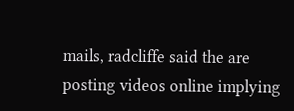mails, radcliffe said the are posting videos online implying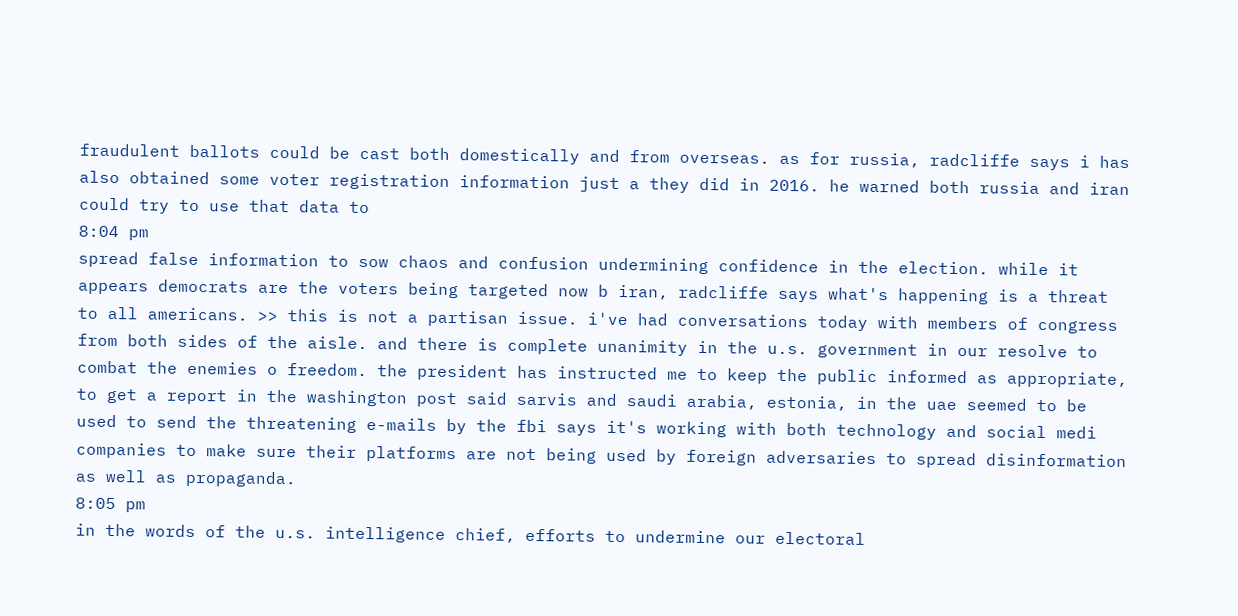fraudulent ballots could be cast both domestically and from overseas. as for russia, radcliffe says i has also obtained some voter registration information just a they did in 2016. he warned both russia and iran could try to use that data to
8:04 pm
spread false information to sow chaos and confusion undermining confidence in the election. while it appears democrats are the voters being targeted now b iran, radcliffe says what's happening is a threat to all americans. >> this is not a partisan issue. i've had conversations today with members of congress from both sides of the aisle. and there is complete unanimity in the u.s. government in our resolve to combat the enemies o freedom. the president has instructed me to keep the public informed as appropriate, to get a report in the washington post said sarvis and saudi arabia, estonia, in the uae seemed to be used to send the threatening e-mails by the fbi says it's working with both technology and social medi companies to make sure their platforms are not being used by foreign adversaries to spread disinformation as well as propaganda.
8:05 pm
in the words of the u.s. intelligence chief, efforts to undermine our electoral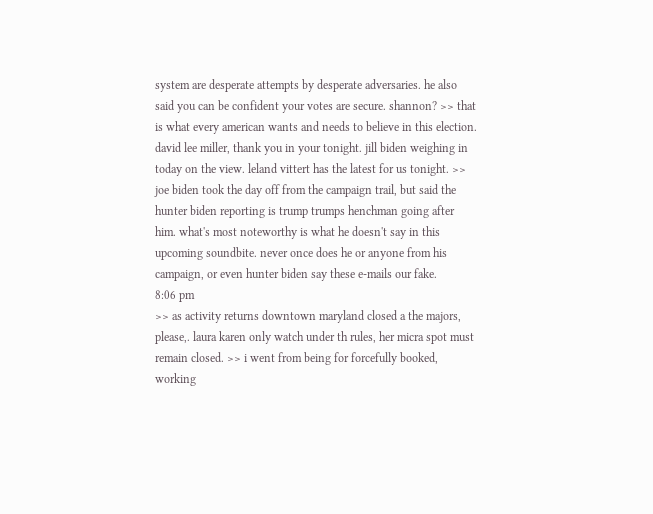system are desperate attempts by desperate adversaries. he also said you can be confident your votes are secure. shannon? >> that is what every american wants and needs to believe in this election. david lee miller, thank you in your tonight. jill biden weighing in today on the view. leland vittert has the latest for us tonight. >> joe biden took the day off from the campaign trail, but said the hunter biden reporting is trump trumps henchman going after him. what's most noteworthy is what he doesn't say in this upcoming soundbite. never once does he or anyone from his campaign, or even hunter biden say these e-mails our fake.
8:06 pm
>> as activity returns downtown maryland closed a the majors, please,. laura karen only watch under th rules, her micra spot must remain closed. >> i went from being for forcefully booked, working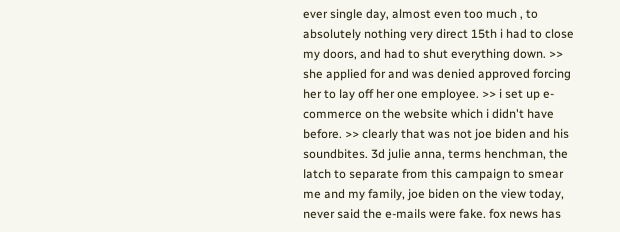ever single day, almost even too much , to absolutely nothing very direct 15th i had to close my doors, and had to shut everything down. >> she applied for and was denied approved forcing her to lay off her one employee. >> i set up e-commerce on the website which i didn't have before. >> clearly that was not joe biden and his soundbites. 3d julie anna, terms henchman, the latch to separate from this campaign to smear me and my family, joe biden on the view today, never said the e-mails were fake. fox news has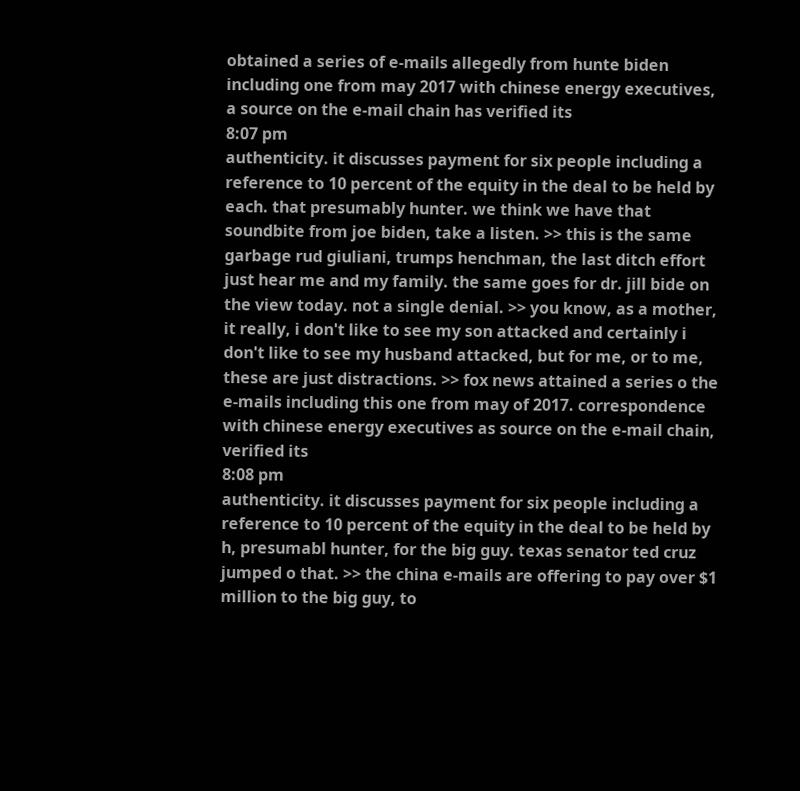obtained a series of e-mails allegedly from hunte biden including one from may 2017 with chinese energy executives, a source on the e-mail chain has verified its
8:07 pm
authenticity. it discusses payment for six people including a reference to 10 percent of the equity in the deal to be held by each. that presumably hunter. we think we have that soundbite from joe biden, take a listen. >> this is the same garbage rud giuliani, trumps henchman, the last ditch effort just hear me and my family. the same goes for dr. jill bide on the view today. not a single denial. >> you know, as a mother, it really, i don't like to see my son attacked and certainly i don't like to see my husband attacked, but for me, or to me, these are just distractions. >> fox news attained a series o the e-mails including this one from may of 2017. correspondence with chinese energy executives as source on the e-mail chain, verified its
8:08 pm
authenticity. it discusses payment for six people including a reference to 10 percent of the equity in the deal to be held by h, presumabl hunter, for the big guy. texas senator ted cruz jumped o that. >> the china e-mails are offering to pay over $1 million to the big guy, to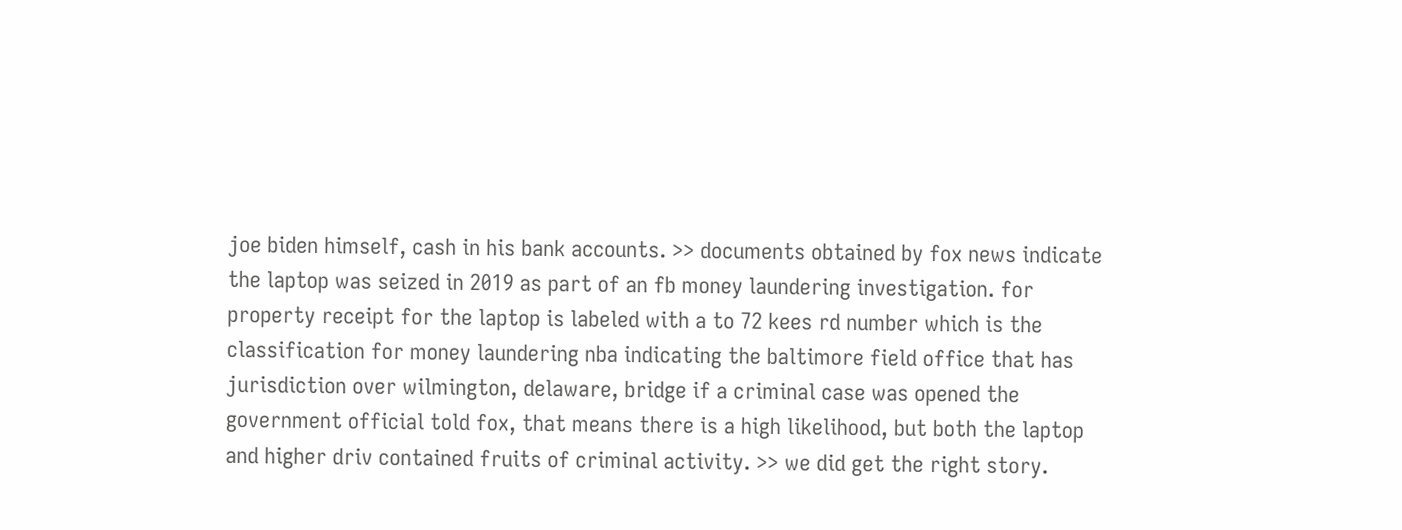joe biden himself, cash in his bank accounts. >> documents obtained by fox news indicate the laptop was seized in 2019 as part of an fb money laundering investigation. for property receipt for the laptop is labeled with a to 72 kees rd number which is the classification for money laundering nba indicating the baltimore field office that has jurisdiction over wilmington, delaware, bridge if a criminal case was opened the government official told fox, that means there is a high likelihood, but both the laptop and higher driv contained fruits of criminal activity. >> we did get the right story.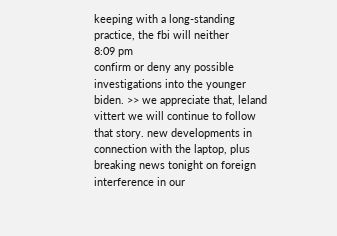keeping with a long-standing practice, the fbi will neither
8:09 pm
confirm or deny any possible investigations into the younger biden. >> we appreciate that, leland vittert we will continue to follow that story. new developments in connection with the laptop, plus breaking news tonight on foreign interference in our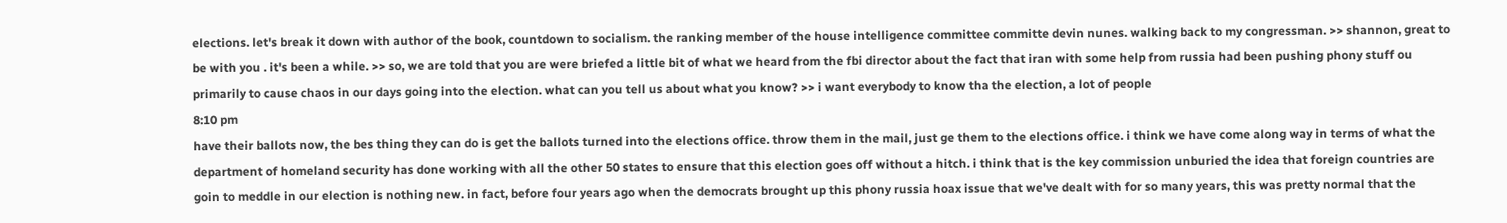elections. let's break it down with author of the book, countdown to socialism. the ranking member of the house intelligence committee committe devin nunes. walking back to my congressman. >> shannon, great to be with you . it's been a while. >> so, we are told that you are were briefed a little bit of what we heard from the fbi director about the fact that iran with some help from russia had been pushing phony stuff ou primarily to cause chaos in our days going into the election. what can you tell us about what you know? >> i want everybody to know tha the election, a lot of people
8:10 pm
have their ballots now, the bes thing they can do is get the ballots turned into the elections office. throw them in the mail, just ge them to the elections office. i think we have come along way in terms of what the department of homeland security has done working with all the other 50 states to ensure that this election goes off without a hitch. i think that is the key commission unburied the idea that foreign countries are goin to meddle in our election is nothing new. in fact, before four years ago when the democrats brought up this phony russia hoax issue that we've dealt with for so many years, this was pretty normal that the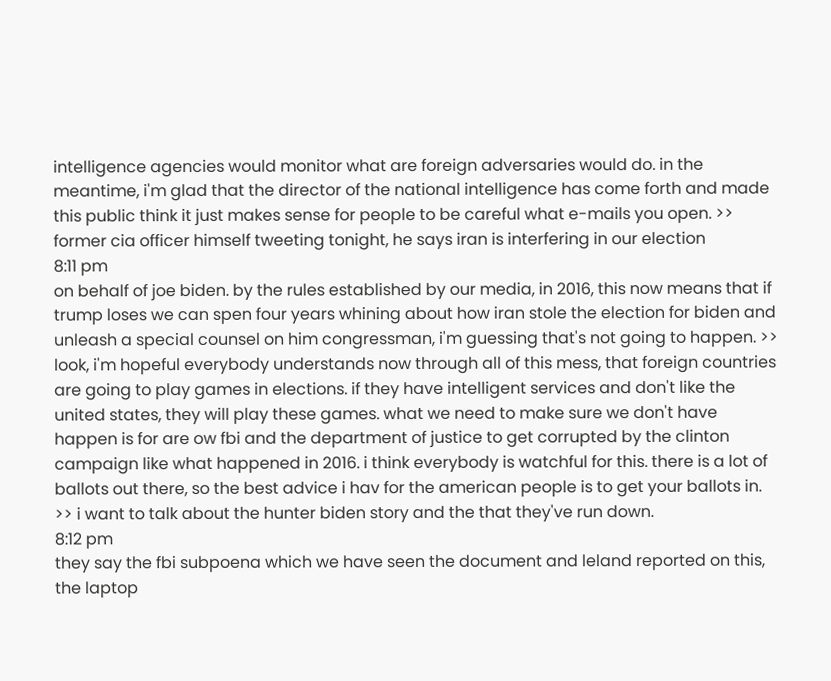intelligence agencies would monitor what are foreign adversaries would do. in the meantime, i'm glad that the director of the national intelligence has come forth and made this public think it just makes sense for people to be careful what e-mails you open. >> former cia officer himself tweeting tonight, he says iran is interfering in our election
8:11 pm
on behalf of joe biden. by the rules established by our media, in 2016, this now means that if trump loses we can spen four years whining about how iran stole the election for biden and unleash a special counsel on him congressman, i'm guessing that's not going to happen. >> look, i'm hopeful everybody understands now through all of this mess, that foreign countries are going to play games in elections. if they have intelligent services and don't like the united states, they will play these games. what we need to make sure we don't have happen is for are ow fbi and the department of justice to get corrupted by the clinton campaign like what happened in 2016. i think everybody is watchful for this. there is a lot of ballots out there, so the best advice i hav for the american people is to get your ballots in. >> i want to talk about the hunter biden story and the that they've run down.
8:12 pm
they say the fbi subpoena which we have seen the document and leland reported on this, the laptop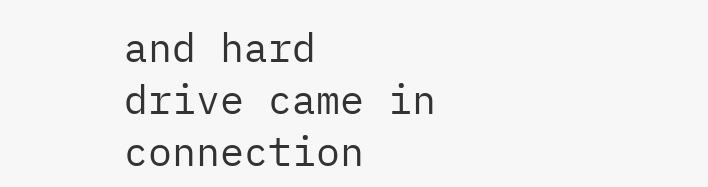and hard drive came in connection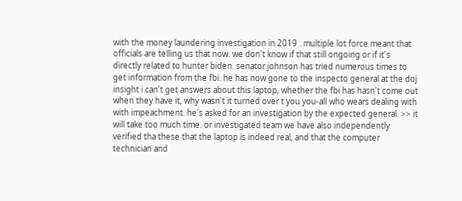with the money laundering investigation in 2019 . multiple lot force meant that officials are telling us that now. we don't know if that still ongoing or if it's directly related to hunter biden. senator johnson has tried numerous times to get information from the fbi. he has now gone to the inspecto general at the doj insight i can't get answers about this laptop, whether the fbi has hasn't come out when they have it, why wasn't it turned over t you you-all who wears dealing with with impeachment. he's asked for an investigation by the expected general. >> it will take too much time. or investigated team we have also independently verified tha these that the laptop is indeed real, and that the computer technician and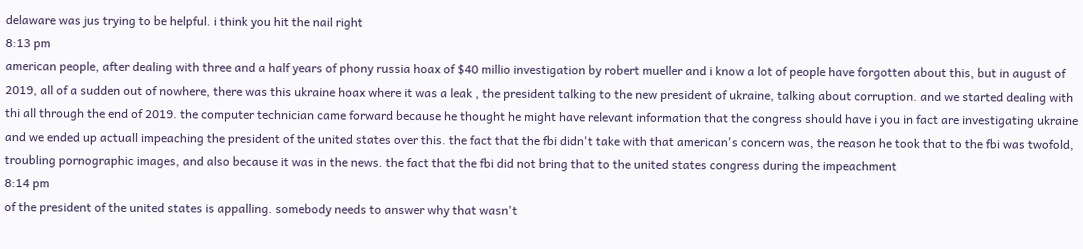delaware was jus trying to be helpful. i think you hit the nail right
8:13 pm
american people, after dealing with three and a half years of phony russia hoax of $40 millio investigation by robert mueller and i know a lot of people have forgotten about this, but in august of 2019, all of a sudden out of nowhere, there was this ukraine hoax where it was a leak , the president talking to the new president of ukraine, talking about corruption. and we started dealing with thi all through the end of 2019. the computer technician came forward because he thought he might have relevant information that the congress should have i you in fact are investigating ukraine and we ended up actuall impeaching the president of the united states over this. the fact that the fbi didn't take with that american's concern was, the reason he took that to the fbi was twofold, troubling pornographic images, and also because it was in the news. the fact that the fbi did not bring that to the united states congress during the impeachment
8:14 pm
of the president of the united states is appalling. somebody needs to answer why that wasn't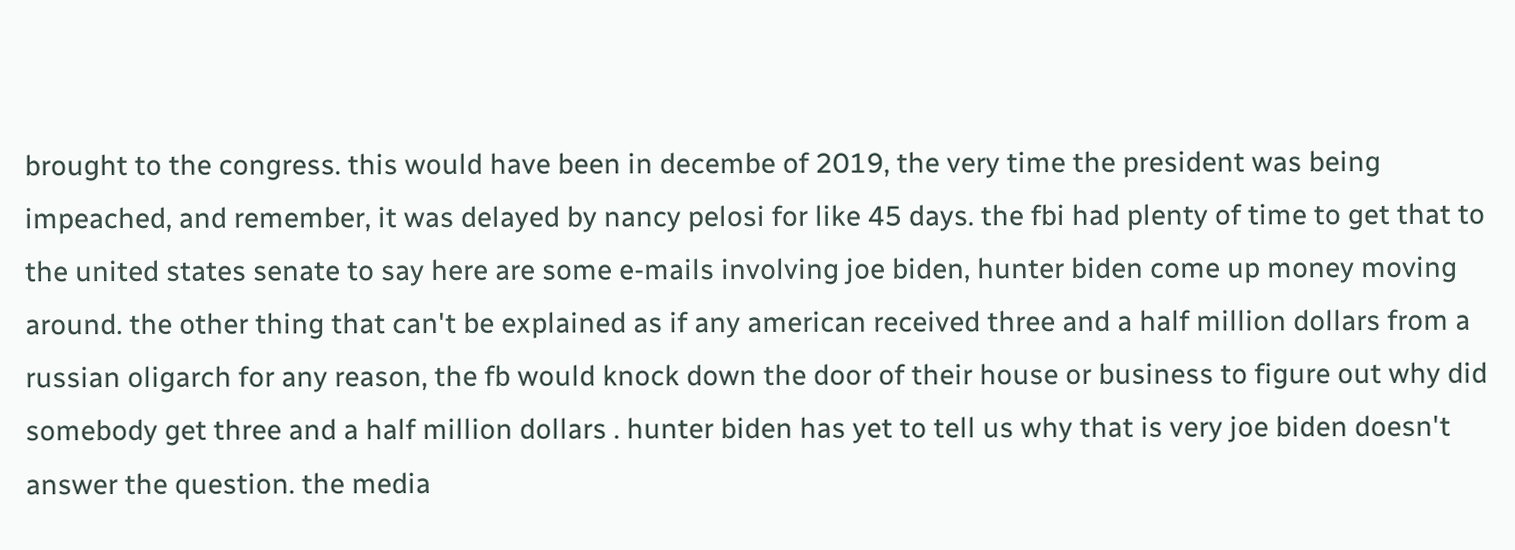brought to the congress. this would have been in decembe of 2019, the very time the president was being impeached, and remember, it was delayed by nancy pelosi for like 45 days. the fbi had plenty of time to get that to the united states senate to say here are some e-mails involving joe biden, hunter biden come up money moving around. the other thing that can't be explained as if any american received three and a half million dollars from a russian oligarch for any reason, the fb would knock down the door of their house or business to figure out why did somebody get three and a half million dollars . hunter biden has yet to tell us why that is very joe biden doesn't answer the question. the media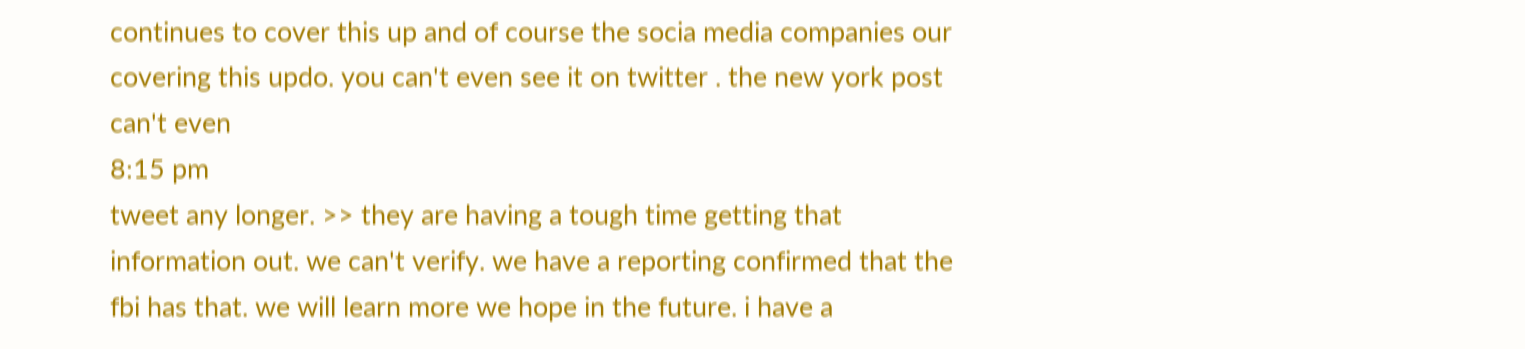continues to cover this up and of course the socia media companies our covering this updo. you can't even see it on twitter . the new york post can't even
8:15 pm
tweet any longer. >> they are having a tough time getting that information out. we can't verify. we have a reporting confirmed that the fbi has that. we will learn more we hope in the future. i have a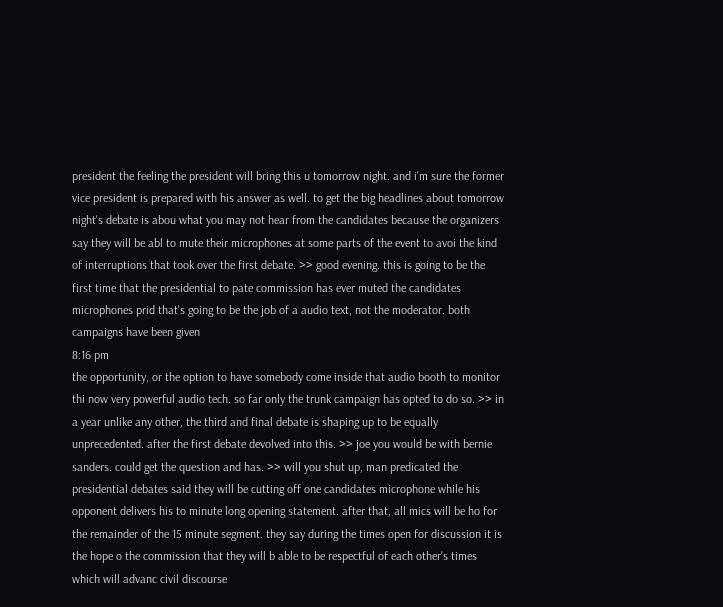president the feeling the president will bring this u tomorrow night. and i'm sure the former vice president is prepared with his answer as well. to get the big headlines about tomorrow night's debate is abou what you may not hear from the candidates because the organizers say they will be abl to mute their microphones at some parts of the event to avoi the kind of interruptions that took over the first debate. >> good evening. this is going to be the first time that the presidential to pate commission has ever muted the candidates microphones prid that's going to be the job of a audio text, not the moderator. both campaigns have been given
8:16 pm
the opportunity, or the option to have somebody come inside that audio booth to monitor thi now very powerful audio tech. so far only the trunk campaign has opted to do so. >> in a year unlike any other, the third and final debate is shaping up to be equally unprecedented. after the first debate devolved into this. >> joe you would be with bernie sanders. could get the question and has. >> will you shut up, man predicated the presidential debates said they will be cutting off one candidates microphone while his opponent delivers his to minute long opening statement. after that, all mics will be ho for the remainder of the 15 minute segment. they say during the times open for discussion it is the hope o the commission that they will b able to be respectful of each other's times which will advanc civil discourse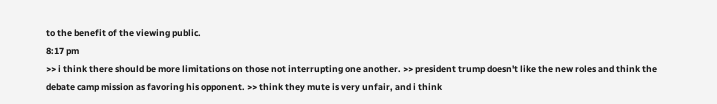to the benefit of the viewing public.
8:17 pm
>> i think there should be more limitations on those not interrupting one another. >> president trump doesn't like the new roles and think the debate camp mission as favoring his opponent. >> think they mute is very unfair, and i think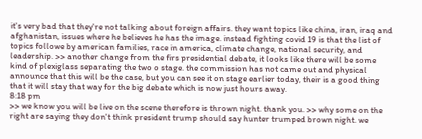it's very bad that they're not talking about foreign affairs. they want topics like china, iran, iraq and afghanistan, issues where he believes he has the image. instead fighting covid 19 is that the list of topics followe by american families, race in america, climate change, national security, and leadership. >> another change from the firs presidential debate, it looks like there will be some kind of plexiglass separating the two o stage. the commission has not came out and physical announce that this will be the case, but you can see it on stage earlier today, their is a good thing that it will stay that way for the big debate which is now just hours away.
8:18 pm
>> we know you will be live on the scene therefore is thrown night. thank you. >> why some on the right are saying they don't think president trump should say hunter trumped brown night. we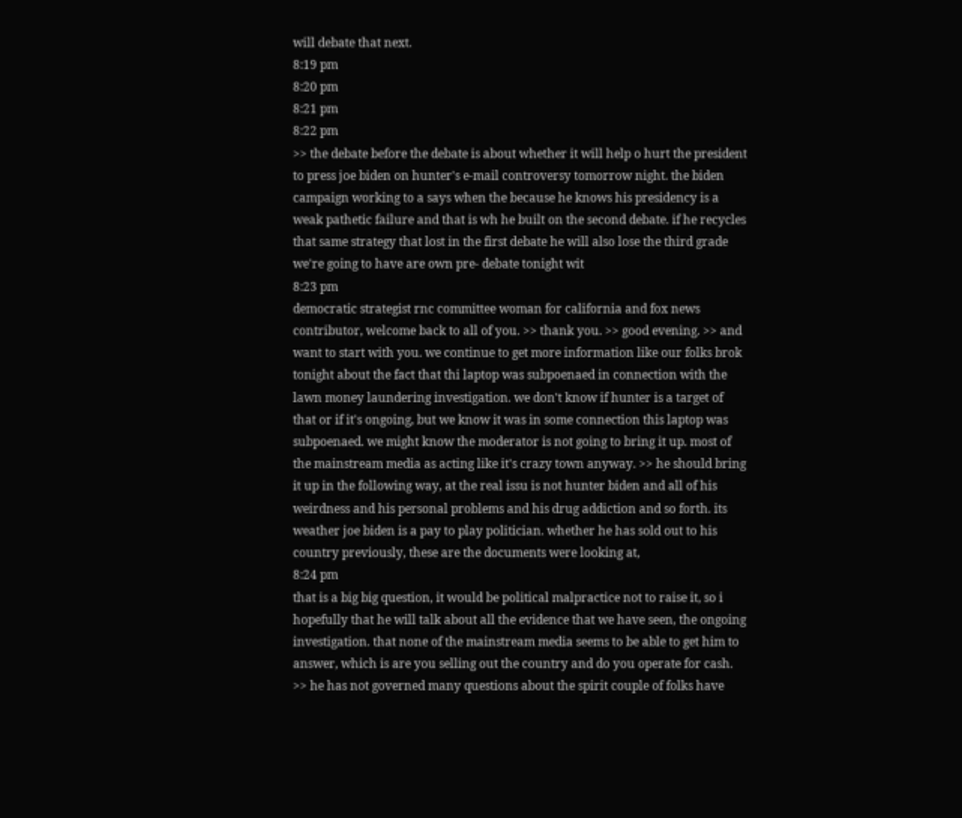will debate that next.
8:19 pm
8:20 pm
8:21 pm
8:22 pm
>> the debate before the debate is about whether it will help o hurt the president to press joe biden on hunter's e-mail controversy tomorrow night. the biden campaign working to a says when the because he knows his presidency is a weak pathetic failure and that is wh he built on the second debate. if he recycles that same strategy that lost in the first debate he will also lose the third grade we're going to have are own pre- debate tonight wit
8:23 pm
democratic strategist rnc committee woman for california and fox news contributor, welcome back to all of you. >> thank you. >> good evening. >> and want to start with you. we continue to get more information like our folks brok tonight about the fact that thi laptop was subpoenaed in connection with the lawn money laundering investigation. we don't know if hunter is a target of that or if it's ongoing, but we know it was in some connection this laptop was subpoenaed. we might know the moderator is not going to bring it up. most of the mainstream media as acting like it's crazy town anyway. >> he should bring it up in the following way, at the real issu is not hunter biden and all of his weirdness and his personal problems and his drug addiction and so forth. its weather joe biden is a pay to play politician. whether he has sold out to his country previously, these are the documents were looking at,
8:24 pm
that is a big big question, it would be political malpractice not to raise it, so i hopefully that he will talk about all the evidence that we have seen, the ongoing investigation. that none of the mainstream media seems to be able to get him to answer, which is are you selling out the country and do you operate for cash. >> he has not governed many questions about the spirit couple of folks have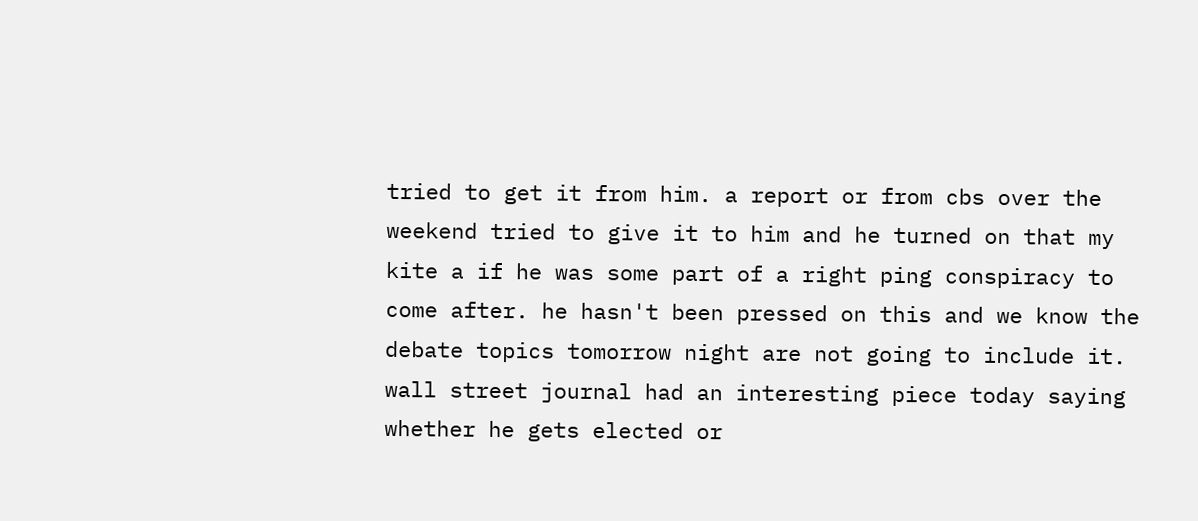tried to get it from him. a report or from cbs over the weekend tried to give it to him and he turned on that my kite a if he was some part of a right ping conspiracy to come after. he hasn't been pressed on this and we know the debate topics tomorrow night are not going to include it. wall street journal had an interesting piece today saying whether he gets elected or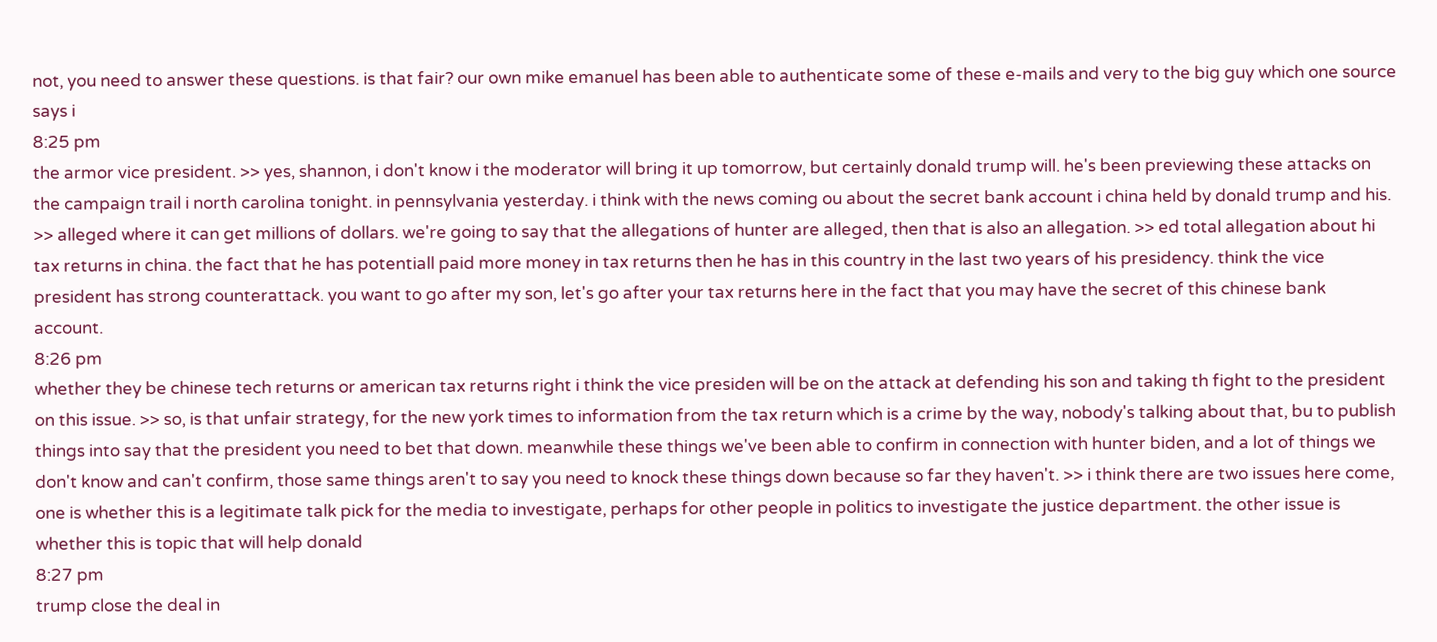not, you need to answer these questions. is that fair? our own mike emanuel has been able to authenticate some of these e-mails and very to the big guy which one source says i
8:25 pm
the armor vice president. >> yes, shannon, i don't know i the moderator will bring it up tomorrow, but certainly donald trump will. he's been previewing these attacks on the campaign trail i north carolina tonight. in pennsylvania yesterday. i think with the news coming ou about the secret bank account i china held by donald trump and his. >> alleged where it can get millions of dollars. we're going to say that the allegations of hunter are alleged, then that is also an allegation. >> ed total allegation about hi tax returns in china. the fact that he has potentiall paid more money in tax returns then he has in this country in the last two years of his presidency. think the vice president has strong counterattack. you want to go after my son, let's go after your tax returns here in the fact that you may have the secret of this chinese bank account.
8:26 pm
whether they be chinese tech returns or american tax returns right i think the vice presiden will be on the attack at defending his son and taking th fight to the president on this issue. >> so, is that unfair strategy, for the new york times to information from the tax return which is a crime by the way, nobody's talking about that, bu to publish things into say that the president you need to bet that down. meanwhile these things we've been able to confirm in connection with hunter biden, and a lot of things we don't know and can't confirm, those same things aren't to say you need to knock these things down because so far they haven't. >> i think there are two issues here come, one is whether this is a legitimate talk pick for the media to investigate, perhaps for other people in politics to investigate the justice department. the other issue is whether this is topic that will help donald
8:27 pm
trump close the deal in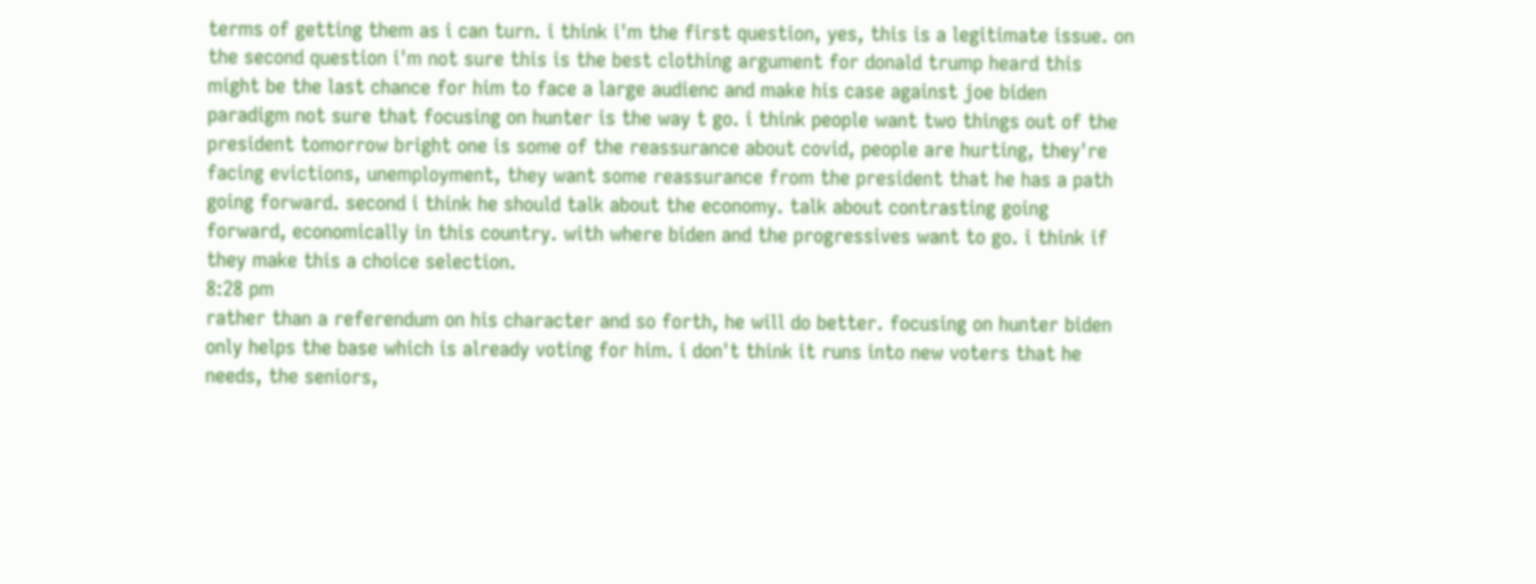terms of getting them as i can turn. i think i'm the first question, yes, this is a legitimate issue. on the second question i'm not sure this is the best clothing argument for donald trump heard this might be the last chance for him to face a large audienc and make his case against joe biden paradigm not sure that focusing on hunter is the way t go. i think people want two things out of the president tomorrow bright one is some of the reassurance about covid, people are hurting, they're facing evictions, unemployment, they want some reassurance from the president that he has a path going forward. second i think he should talk about the economy. talk about contrasting going forward, economically in this country. with where biden and the progressives want to go. i think if they make this a choice selection.
8:28 pm
rather than a referendum on his character and so forth, he will do better. focusing on hunter biden only helps the base which is already voting for him. i don't think it runs into new voters that he needs, the seniors,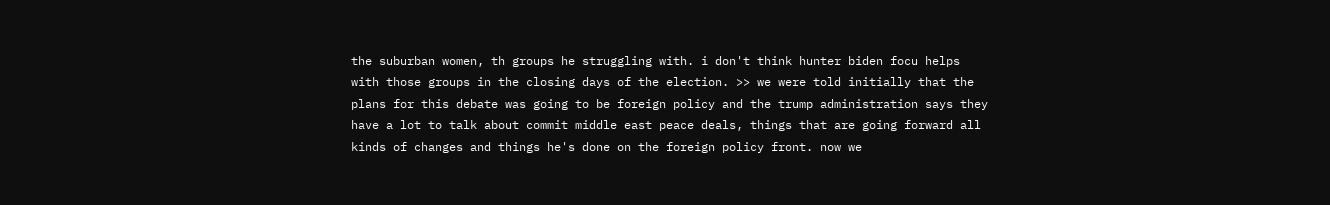the suburban women, th groups he struggling with. i don't think hunter biden focu helps with those groups in the closing days of the election. >> we were told initially that the plans for this debate was going to be foreign policy and the trump administration says they have a lot to talk about commit middle east peace deals, things that are going forward all kinds of changes and things he's done on the foreign policy front. now we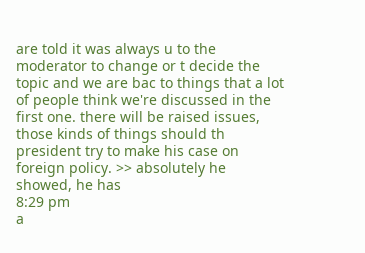are told it was always u to the moderator to change or t decide the topic and we are bac to things that a lot of people think we're discussed in the first one. there will be raised issues, those kinds of things should th president try to make his case on foreign policy. >> absolutely he showed, he has
8:29 pm
a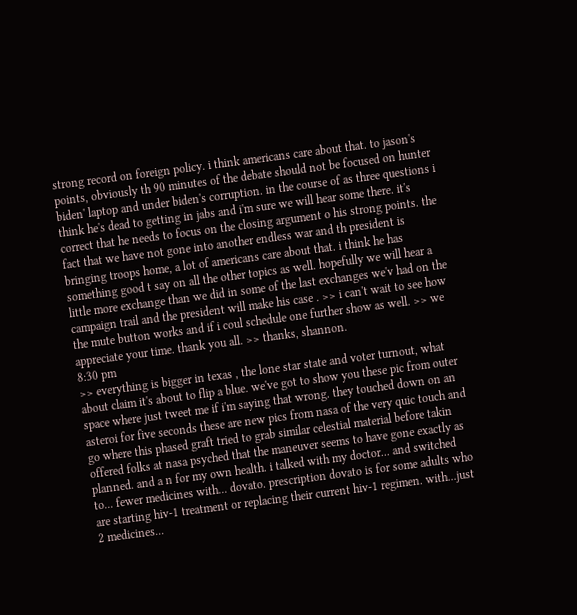strong record on foreign policy. i think americans care about that. to jason's points, obviously th 90 minutes of the debate should not be focused on hunter biden' laptop and under biden's corruption. in the course of as three questions i think he's dead to getting in jabs and i'm sure we will hear some there. it's correct that he needs to focus on the closing argument o his strong points. the fact that we have not gone into another endless war and th president is bringing troops home, a lot of americans care about that. i think he has something good t say on all the other topics as well. hopefully we will hear a little more exchange than we did in some of the last exchanges we'v had on the campaign trail and the president will make his case . >> i can't wait to see how the mute button works and if i coul schedule one further show as well. >> we appreciate your time. thank you all. >> thanks, shannon.
8:30 pm
>> everything is bigger in texas , the lone star state and voter turnout, what about claim it's about to flip a blue. we've got to show you these pic from outer space where just tweet me if i'm saying that wrong. they touched down on an asteroi for five seconds these are new pics from nasa of the very quic touch and go where this phased graft tried to grab similar celestial material before takin offered folks at nasa psyched that the maneuver seems to have gone exactly as planned. and a n for my own health. i talked with my doctor... and switched to... fewer medicines with... dovato. prescription dovato is for some adults who are starting hiv-1 treatment or replacing their current hiv-1 regimen. with...just 2 medicines...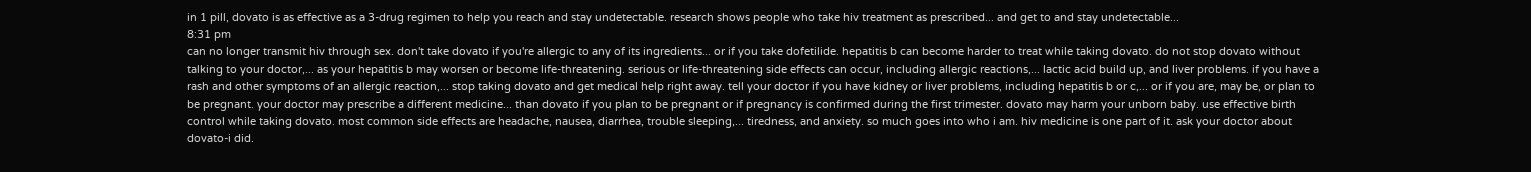in 1 pill, dovato is as effective as a 3-drug regimen to help you reach and stay undetectable. research shows people who take hiv treatment as prescribed... and get to and stay undetectable...
8:31 pm
can no longer transmit hiv through sex. don't take dovato if you're allergic to any of its ingredients... or if you take dofetilide. hepatitis b can become harder to treat while taking dovato. do not stop dovato without talking to your doctor,... as your hepatitis b may worsen or become life-threatening. serious or life-threatening side effects can occur, including allergic reactions,... lactic acid build up, and liver problems. if you have a rash and other symptoms of an allergic reaction,... stop taking dovato and get medical help right away. tell your doctor if you have kidney or liver problems, including hepatitis b or c,... or if you are, may be, or plan to be pregnant. your doctor may prescribe a different medicine... than dovato if you plan to be pregnant or if pregnancy is confirmed during the first trimester. dovato may harm your unborn baby. use effective birth control while taking dovato. most common side effects are headache, nausea, diarrhea, trouble sleeping,... tiredness, and anxiety. so much goes into who i am. hiv medicine is one part of it. ask your doctor about dovato-i did.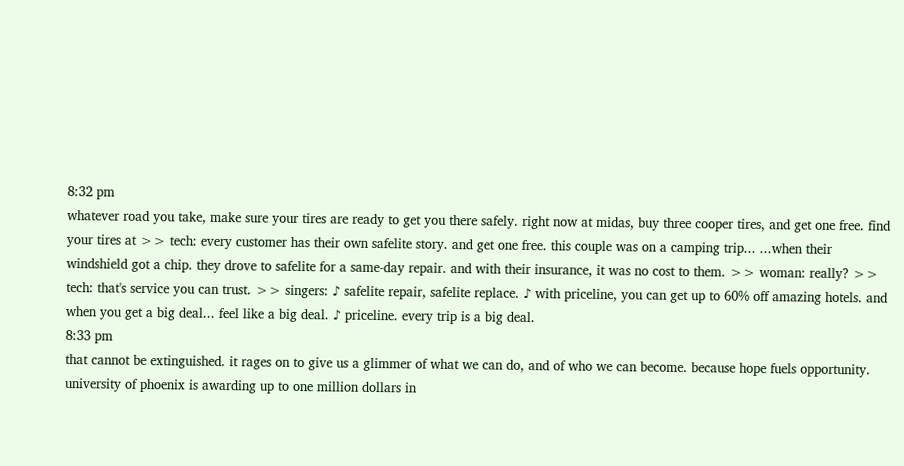8:32 pm
whatever road you take, make sure your tires are ready to get you there safely. right now at midas, buy three cooper tires, and get one free. find your tires at >> tech: every customer has their own safelite story. and get one free. this couple was on a camping trip... ...when their windshield got a chip. they drove to safelite for a same-day repair. and with their insurance, it was no cost to them. >> woman: really? >> tech: that's service you can trust. >> singers: ♪ safelite repair, safelite replace. ♪ with priceline, you can get up to 60% off amazing hotels. and when you get a big deal... feel like a big deal. ♪ priceline. every trip is a big deal.
8:33 pm
that cannot be extinguished. it rages on to give us a glimmer of what we can do, and of who we can become. because hope fuels opportunity. university of phoenix is awarding up to one million dollars in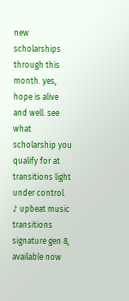new scholarships through this month. yes, hope is alive and well. see what scholarship you qualify for at transitions light under control. ♪ upbeat music transitions signature gen 8, available now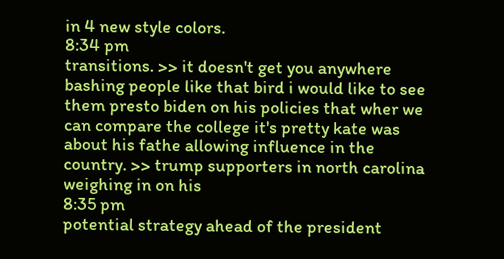in 4 new style colors.
8:34 pm
transitions. >> it doesn't get you anywhere bashing people like that bird i would like to see them presto biden on his policies that wher we can compare the college it's pretty kate was about his fathe allowing influence in the country. >> trump supporters in north carolina weighing in on his
8:35 pm
potential strategy ahead of the president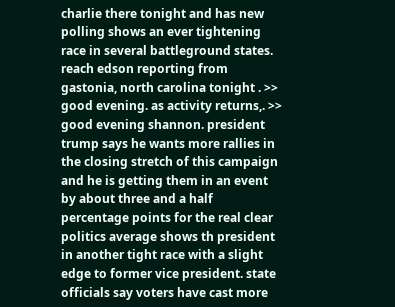charlie there tonight and has new polling shows an ever tightening race in several battleground states. reach edson reporting from gastonia, north carolina tonight . >> good evening. as activity returns,. >> good evening shannon. president trump says he wants more rallies in the closing stretch of this campaign and he is getting them in an event by about three and a half percentage points for the real clear politics average shows th president in another tight race with a slight edge to former vice president. state officials say voters have cast more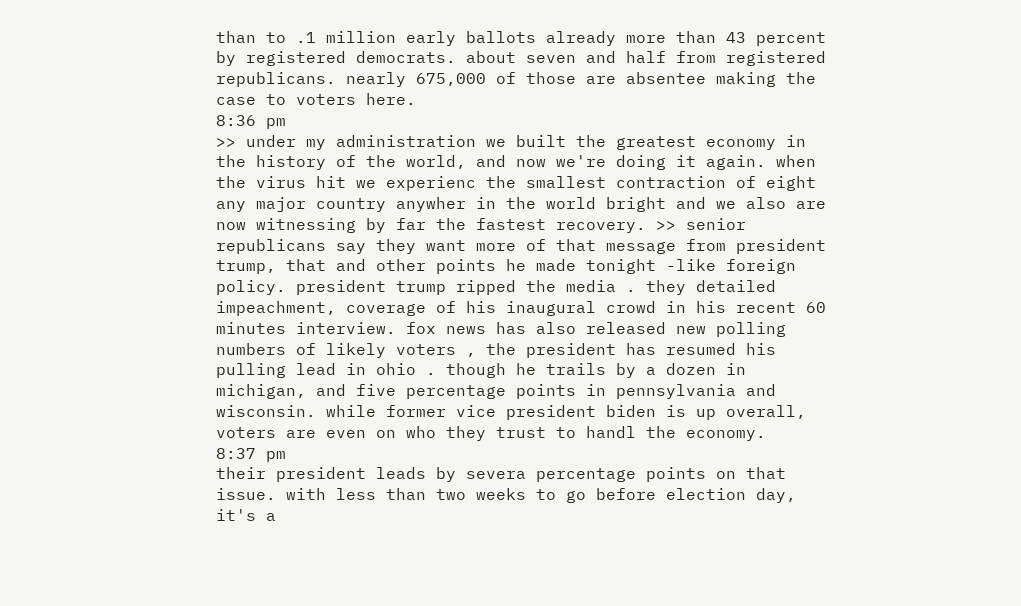than to .1 million early ballots already more than 43 percent by registered democrats. about seven and half from registered republicans. nearly 675,000 of those are absentee making the case to voters here.
8:36 pm
>> under my administration we built the greatest economy in the history of the world, and now we're doing it again. when the virus hit we experienc the smallest contraction of eight any major country anywher in the world bright and we also are now witnessing by far the fastest recovery. >> senior republicans say they want more of that message from president trump, that and other points he made tonight -like foreign policy. president trump ripped the media . they detailed impeachment, coverage of his inaugural crowd in his recent 60 minutes interview. fox news has also released new polling numbers of likely voters , the president has resumed his pulling lead in ohio . though he trails by a dozen in michigan, and five percentage points in pennsylvania and wisconsin. while former vice president biden is up overall, voters are even on who they trust to handl the economy.
8:37 pm
their president leads by severa percentage points on that issue. with less than two weeks to go before election day, it's a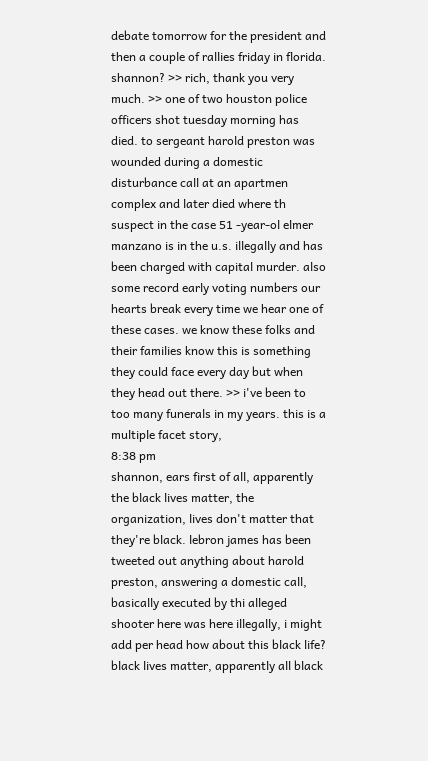debate tomorrow for the president and then a couple of rallies friday in florida. shannon? >> rich, thank you very much. >> one of two houston police officers shot tuesday morning has died. to sergeant harold preston was wounded during a domestic disturbance call at an apartmen complex and later died where th suspect in the case 51 -year-ol elmer manzano is in the u.s. illegally and has been charged with capital murder. also some record early voting numbers our hearts break every time we hear one of these cases. we know these folks and their families know this is something they could face every day but when they head out there. >> i've been to too many funerals in my years. this is a multiple facet story,
8:38 pm
shannon, ears first of all, apparently the black lives matter, the organization, lives don't matter that they're black. lebron james has been tweeted out anything about harold preston, answering a domestic call, basically executed by thi alleged shooter here was here illegally, i might add per head how about this black life? black lives matter, apparently all black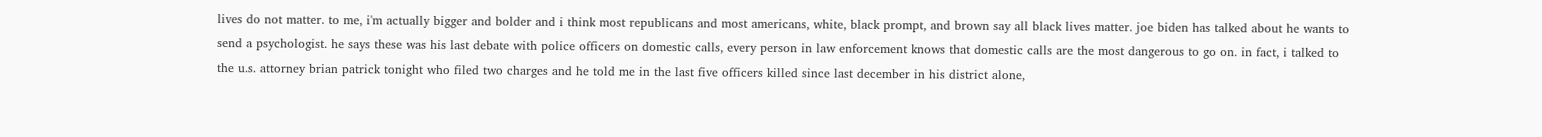lives do not matter. to me, i'm actually bigger and bolder and i think most republicans and most americans, white, black prompt, and brown say all black lives matter. joe biden has talked about he wants to send a psychologist. he says these was his last debate with police officers on domestic calls, every person in law enforcement knows that domestic calls are the most dangerous to go on. in fact, i talked to the u.s. attorney brian patrick tonight who filed two charges and he told me in the last five officers killed since last december in his district alone,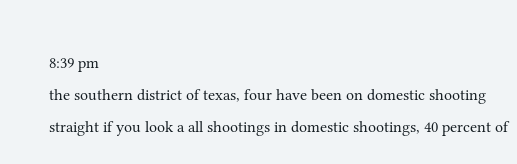8:39 pm
the southern district of texas, four have been on domestic shooting straight if you look a all shootings in domestic shootings, 40 percent of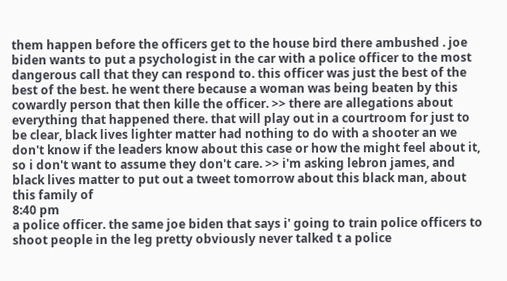them happen before the officers get to the house bird there ambushed . joe biden wants to put a psychologist in the car with a police officer to the most dangerous call that they can respond to. this officer was just the best of the best of the best. he went there because a woman was being beaten by this cowardly person that then kille the officer. >> there are allegations about everything that happened there. that will play out in a courtroom for just to be clear, black lives lighter matter had nothing to do with a shooter an we don't know if the leaders know about this case or how the might feel about it, so i don't want to assume they don't care. >> i'm asking lebron james, and black lives matter to put out a tweet tomorrow about this black man, about this family of
8:40 pm
a police officer. the same joe biden that says i' going to train police officers to shoot people in the leg pretty obviously never talked t a police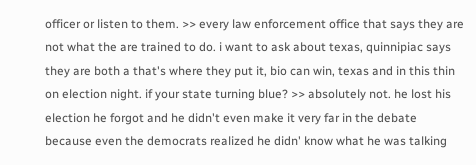officer or listen to them. >> every law enforcement office that says they are not what the are trained to do. i want to ask about texas, quinnipiac says they are both a that's where they put it, bio can win, texas and in this thin on election night. if your state turning blue? >> absolutely not. he lost his election he forgot and he didn't even make it very far in the debate because even the democrats realized he didn' know what he was talking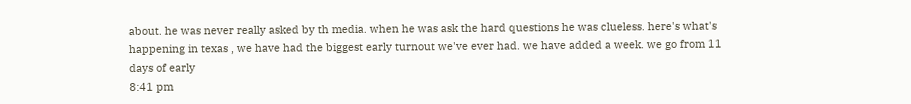about. he was never really asked by th media. when he was ask the hard questions he was clueless. here's what's happening in texas , we have had the biggest early turnout we've ever had. we have added a week. we go from 11 days of early
8:41 pm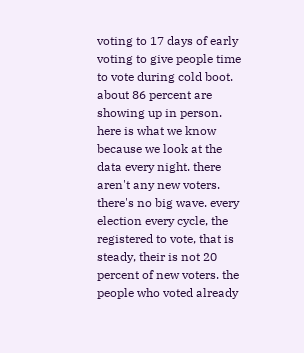voting to 17 days of early voting to give people time to vote during cold boot. about 86 percent are showing up in person. here is what we know because we look at the data every night. there aren't any new voters. there's no big wave. every election every cycle, the registered to vote, that is steady, their is not 20 percent of new voters. the people who voted already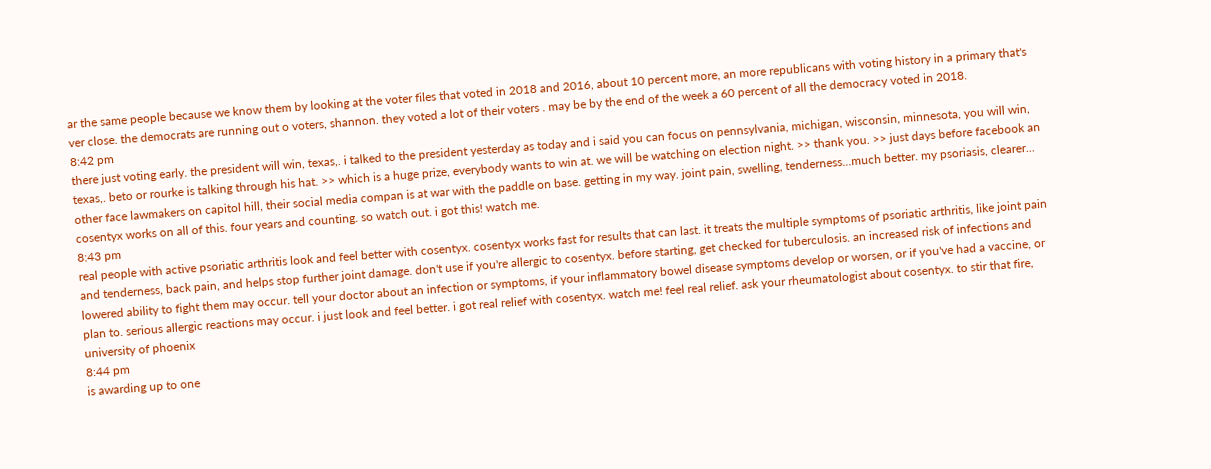ar the same people because we know them by looking at the voter files that voted in 2018 and 2016, about 10 percent more, an more republicans with voting history in a primary that's ver close. the democrats are running out o voters, shannon. they voted a lot of their voters . may be by the end of the week a 60 percent of all the democracy voted in 2018.
8:42 pm
there just voting early. the president will win, texas,. i talked to the president yesterday as today and i said you can focus on pennsylvania, michigan, wisconsin, minnesota, you will win, texas,. beto or rourke is talking through his hat. >> which is a huge prize, everybody wants to win at. we will be watching on election night. >> thank you. >> just days before facebook an other face lawmakers on capitol hill, their social media compan is at war with the paddle on base. getting in my way. joint pain, swelling, tenderness...much better. my psoriasis, clearer... cosentyx works on all of this. four years and counting. so watch out. i got this! watch me.
8:43 pm
real people with active psoriatic arthritis look and feel better with cosentyx. cosentyx works fast for results that can last. it treats the multiple symptoms of psoriatic arthritis, like joint pain and tenderness, back pain, and helps stop further joint damage. don't use if you're allergic to cosentyx. before starting, get checked for tuberculosis. an increased risk of infections and lowered ability to fight them may occur. tell your doctor about an infection or symptoms, if your inflammatory bowel disease symptoms develop or worsen, or if you've had a vaccine, or plan to. serious allergic reactions may occur. i just look and feel better. i got real relief with cosentyx. watch me! feel real relief. ask your rheumatologist about cosentyx. to stir that fire, university of phoenix
8:44 pm
is awarding up to one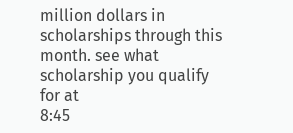million dollars in scholarships through this month. see what scholarship you qualify for at
8:45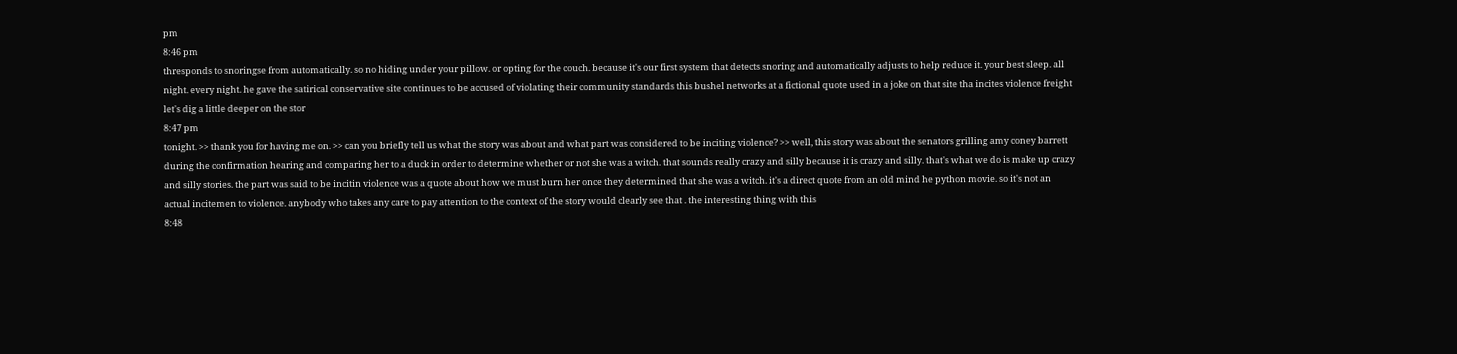pm
8:46 pm
thresponds to snoringse from automatically. so no hiding under your pillow. or opting for the couch. because it's our first system that detects snoring and automatically adjusts to help reduce it. your best sleep. all night. every night. he gave the satirical conservative site continues to be accused of violating their community standards this bushel networks at a fictional quote used in a joke on that site tha incites violence freight let's dig a little deeper on the stor
8:47 pm
tonight. >> thank you for having me on. >> can you briefly tell us what the story was about and what part was considered to be inciting violence? >> well, this story was about the senators grilling amy coney barrett during the confirmation hearing and comparing her to a duck in order to determine whether or not she was a witch. that sounds really crazy and silly because it is crazy and silly. that's what we do is make up crazy and silly stories. the part was said to be incitin violence was a quote about how we must burn her once they determined that she was a witch. it's a direct quote from an old mind he python movie. so it's not an actual incitemen to violence. anybody who takes any care to pay attention to the context of the story would clearly see that . the interesting thing with this
8:48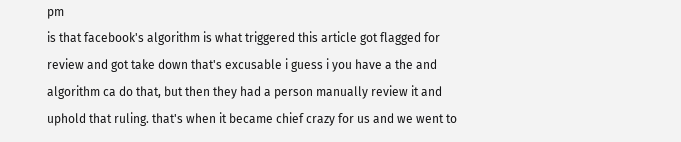pm
is that facebook's algorithm is what triggered this article got flagged for review and got take down that's excusable i guess i you have a the and algorithm ca do that, but then they had a person manually review it and uphold that ruling. that's when it became chief crazy for us and we went to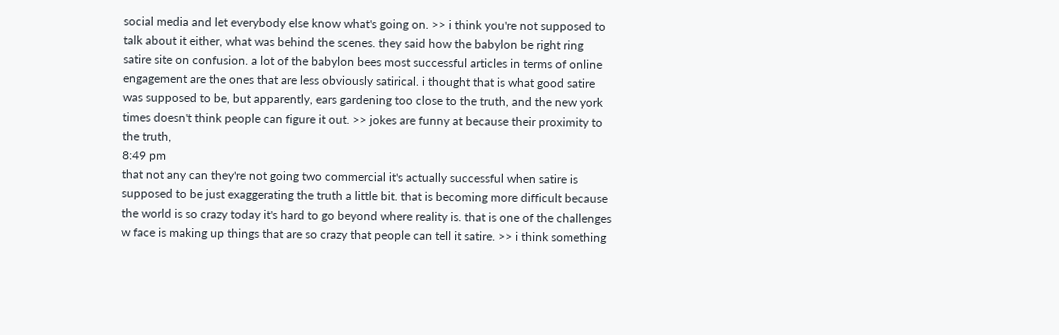social media and let everybody else know what's going on. >> i think you're not supposed to talk about it either, what was behind the scenes. they said how the babylon be right ring satire site on confusion. a lot of the babylon bees most successful articles in terms of online engagement are the ones that are less obviously satirical. i thought that is what good satire was supposed to be, but apparently, ears gardening too close to the truth, and the new york times doesn't think people can figure it out. >> jokes are funny at because their proximity to the truth,
8:49 pm
that not any can they're not going two commercial it's actually successful when satire is supposed to be just exaggerating the truth a little bit. that is becoming more difficult because the world is so crazy today it's hard to go beyond where reality is. that is one of the challenges w face is making up things that are so crazy that people can tell it satire. >> i think something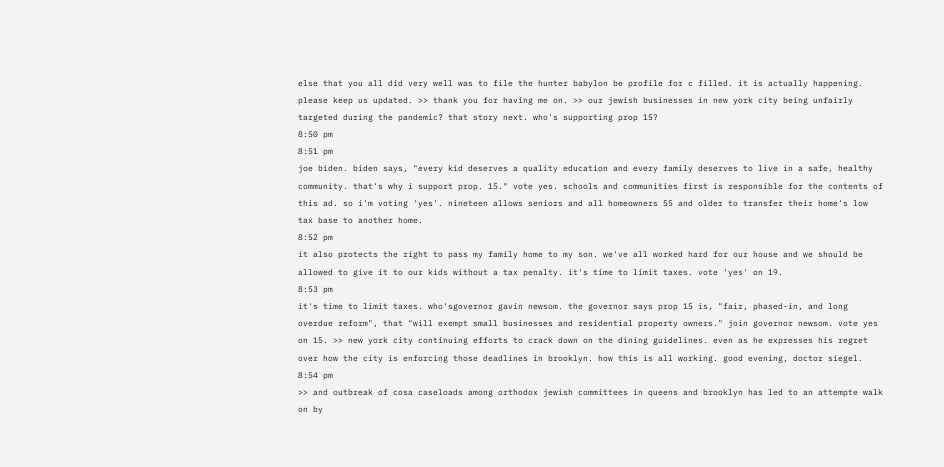else that you all did very well was to file the hunter babylon be profile for c filled. it is actually happening. please keep us updated. >> thank you for having me on. >> our jewish businesses in new york city being unfairly targeted during the pandemic? that story next. who's supporting prop 15?
8:50 pm
8:51 pm
joe biden. biden says, "every kid deserves a quality education and every family deserves to live in a safe, healthy community. that's why i support prop. 15." vote yes. schools and communities first is responsible for the contents of this ad. so i'm voting 'yes'. nineteen allows seniors and all homeowners 55 and older to transfer their home's low tax base to another home.
8:52 pm
it also protects the right to pass my family home to my son. we've all worked hard for our house and we should be allowed to give it to our kids without a tax penalty. it's time to limit taxes. vote 'yes' on 19.
8:53 pm
it's time to limit taxes. who'sgovernor gavin newsom. the governor says prop 15 is, "fair, phased-in, and long overdue reform", that "will exempt small businesses and residential property owners." join governor newsom. vote yes on 15. >> new york city continuing efforts to crack down on the dining guidelines. even as he expresses his regret over how the city is enforcing those deadlines in brooklyn. how this is all working. good evening, doctor siegel.
8:54 pm
>> and outbreak of cosa caseloads among orthodox jewish committees in queens and brooklyn has led to an attempte walk on by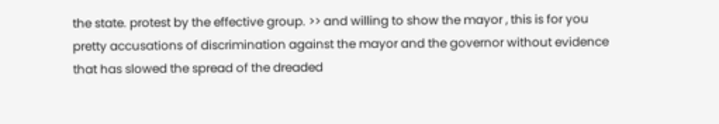the state. protest by the effective group. >> and willing to show the mayor , this is for you pretty accusations of discrimination against the mayor and the governor without evidence that has slowed the spread of the dreaded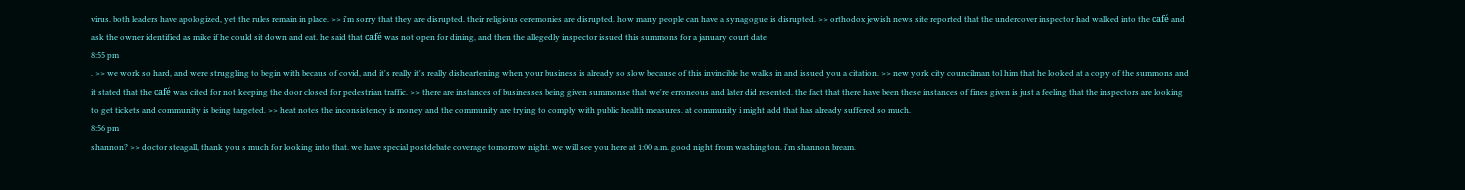virus. both leaders have apologized, yet the rules remain in place. >> i'm sorry that they are disrupted. their religious ceremonies are disrupted. how many people can have a synagogue is disrupted. >> orthodox jewish news site reported that the undercover inspector had walked into the café and ask the owner identified as mike if he could sit down and eat. he said that café was not open for dining, and then the allegedly inspector issued this summons for a january court date
8:55 pm
. >> we work so hard, and were struggling to begin with becaus of covid, and it's really it's really disheartening when your business is already so slow because of this invincible he walks in and issued you a citation. >> new york city councilman tol him that he looked at a copy of the summons and it stated that the café was cited for not keeping the door closed for pedestrian traffic. >> there are instances of businesses being given summonse that we're erroneous and later did resented. the fact that there have been these instances of fines given is just a feeling that the inspectors are looking to get tickets and community is being targeted. >> heat notes the inconsistency is money and the community are trying to comply with public health measures. at community i might add that has already suffered so much.
8:56 pm
shannon? >> doctor steagall, thank you s much for looking into that. we have special postdebate coverage tomorrow night. we will see you here at 1:00 a.m. good night from washington. i'm shannon bream.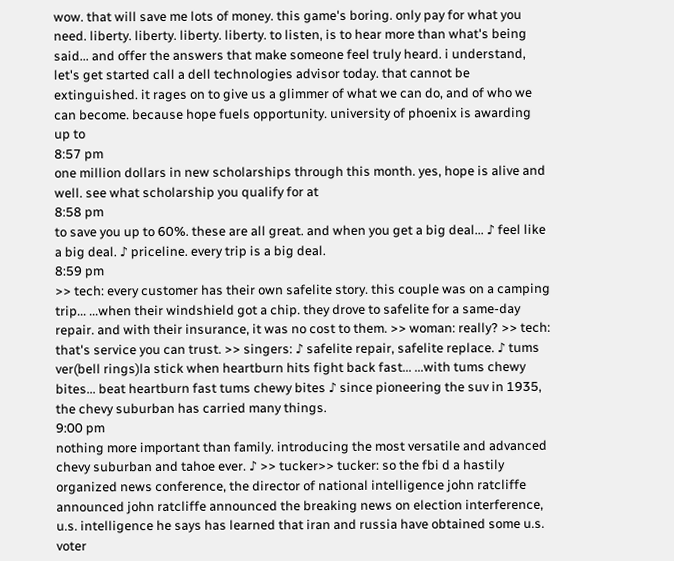wow. that will save me lots of money. this game's boring. only pay for what you need. liberty. liberty. liberty. liberty. to listen, is to hear more than what's being said... and offer the answers that make someone feel truly heard. i understand, let's get started call a dell technologies advisor today. that cannot be extinguished. it rages on to give us a glimmer of what we can do, and of who we can become. because hope fuels opportunity. university of phoenix is awarding up to
8:57 pm
one million dollars in new scholarships through this month. yes, hope is alive and well. see what scholarship you qualify for at
8:58 pm
to save you up to 60%. these are all great. and when you get a big deal... ♪ feel like a big deal. ♪ priceline. every trip is a big deal.
8:59 pm
>> tech: every customer has their own safelite story. this couple was on a camping trip... ...when their windshield got a chip. they drove to safelite for a same-day repair. and with their insurance, it was no cost to them. >> woman: really? >> tech: that's service you can trust. >> singers: ♪ safelite repair, safelite replace. ♪ tums ver(bell rings)la stick when heartburn hits fight back fast... ...with tums chewy bites... beat heartburn fast tums chewy bites ♪ since pioneering the suv in 1935, the chevy suburban has carried many things.
9:00 pm
nothing more important than family. introducing the most versatile and advanced chevy suburban and tahoe ever. ♪ >> tucker>> tucker: so the fbi d a hastily organized news conference, the director of national intelligence john ratcliffe announced john ratcliffe announced the breaking news on election interference, u.s. intelligence he says has learned that iran and russia have obtained some u.s. voter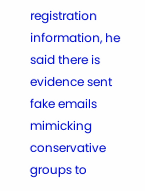registration information, he said there is evidence sent fake emails mimicking conservative groups to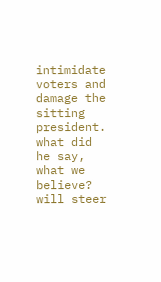intimidate voters and damage the sitting president. what did he say, what we believe? will steer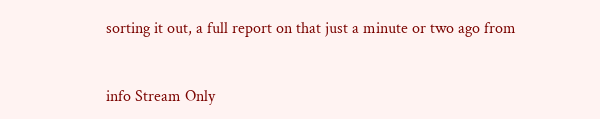sorting it out, a full report on that just a minute or two ago from


info Stream Only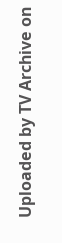Uploaded by TV Archive on